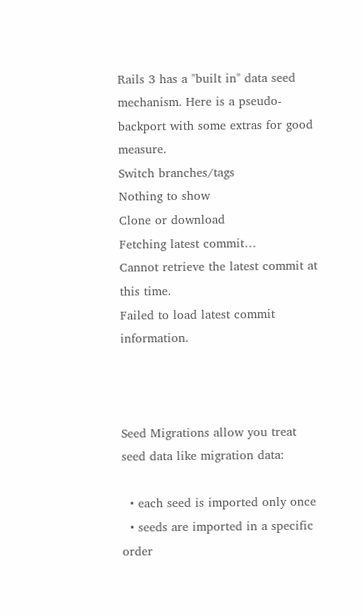Rails 3 has a "built in" data seed mechanism. Here is a pseudo-backport with some extras for good measure.
Switch branches/tags
Nothing to show
Clone or download
Fetching latest commit…
Cannot retrieve the latest commit at this time.
Failed to load latest commit information.



Seed Migrations allow you treat seed data like migration data:

  • each seed is imported only once
  • seeds are imported in a specific order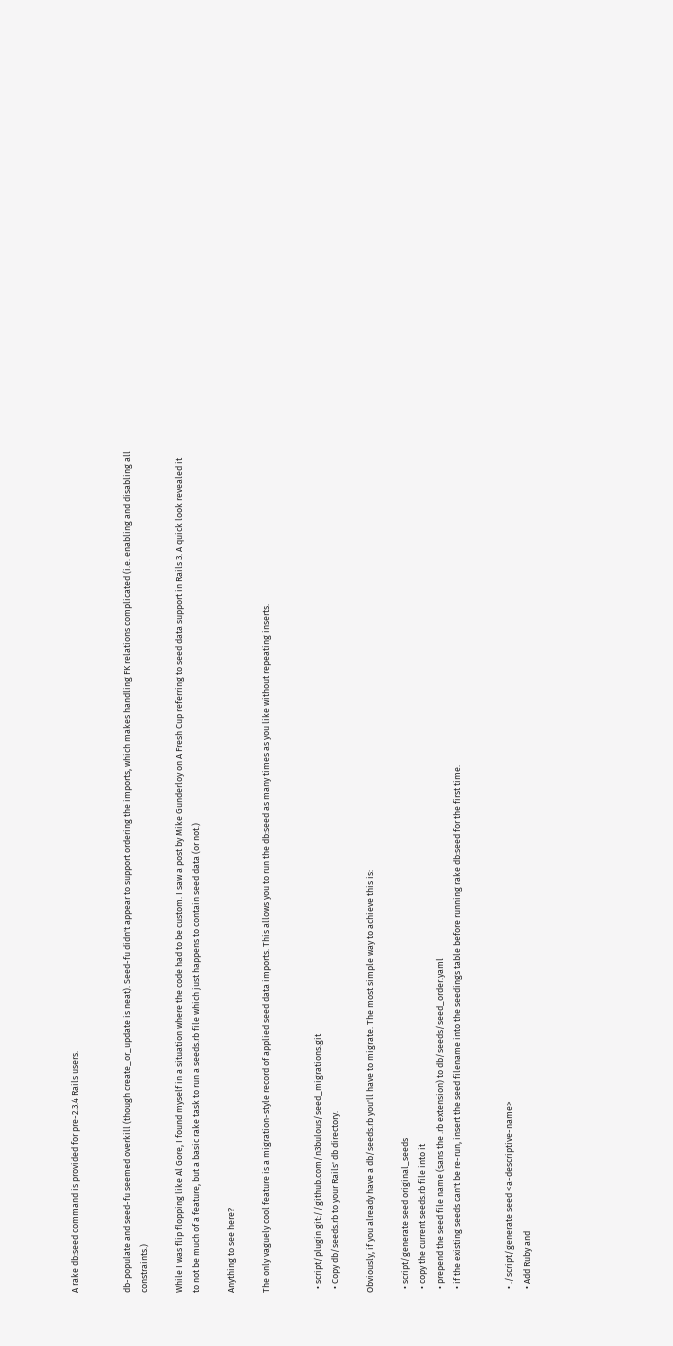A rake db:seed command is provided for pre-2.3.4 Rails users.


db-populate and seed-fu seemed overkill (though create_or_update is neat). Seed-fu didn't appear to support ordering the imports, which makes handling FK relations complicated (i.e. enabling and disabling all constraints.)

While I was flip flopping like Al Gore, I found myself in a situation where the code had to be custom. I saw a post by Mike Gunderloy on A Fresh Cup referring to seed data support in Rails 3. A quick look revealed it to not be much of a feature, but a basic rake task to run a seeds.rb file which just happens to contain seed data (or not.)

Anything to see here?

The only vaguely cool feature is a migration-style record of applied seed data imports. This allows you to run the db:seed as many times as you like without repeating inserts.


  • script/plugin git://github.com/n3bulous/seed_migrations.git
  • Copy db/seeds.rb to your Rails' db directory.

Obviously, if you already have a db/seeds.rb you'll have to migrate. The most simple way to achieve this is:

  • script/generate seed original_seeds
  • copy the current seeds.rb file into it
  • prepend the seed file name (sans the .rb extension) to db/seeds/seed_order.yaml
  • if the existing seeds can't be re-run, insert the seed filename into the seedings table before running rake db:seed for the first time.


  • ./script/generate seed <a-descriptive-name>
  • Add Ruby and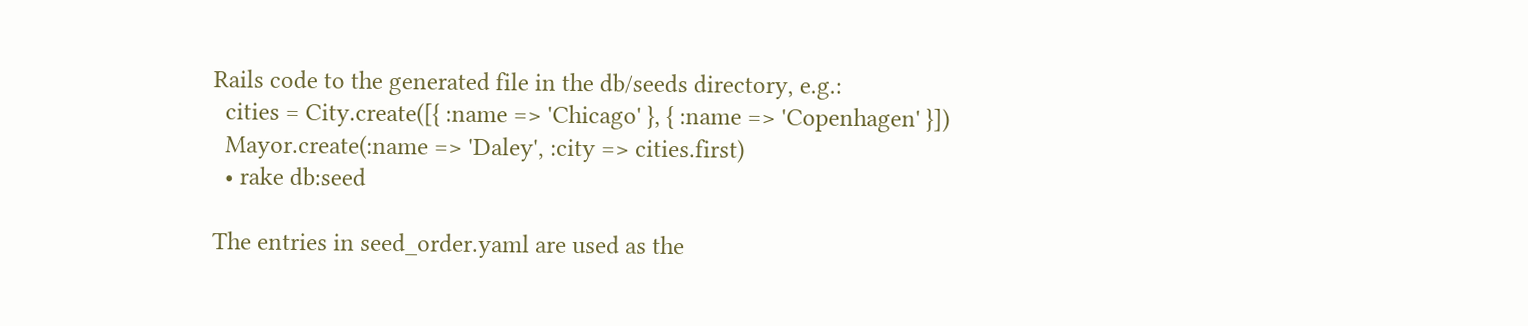Rails code to the generated file in the db/seeds directory, e.g.:
  cities = City.create([{ :name => 'Chicago' }, { :name => 'Copenhagen' }])
  Mayor.create(:name => 'Daley', :city => cities.first)
  • rake db:seed

The entries in seed_order.yaml are used as the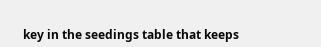key in the seedings table that keeps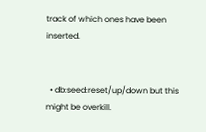track of which ones have been inserted.


  • db:seed:reset/up/down but this might be overkill.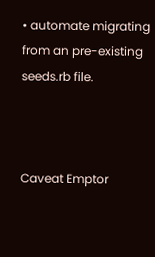• automate migrating from an pre-existing seeds.rb file.



Caveat Emptor